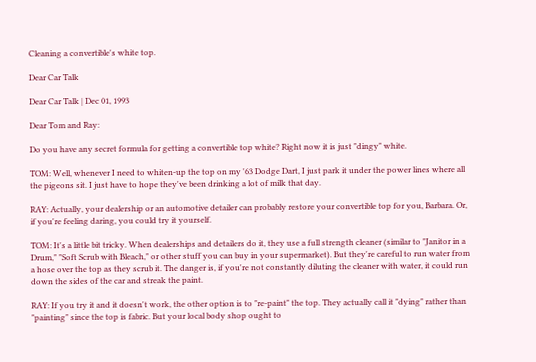Cleaning a convertible's white top.

Dear Car Talk

Dear Car Talk | Dec 01, 1993

Dear Tom and Ray:

Do you have any secret formula for getting a convertible top white? Right now it is just "dingy" white.

TOM: Well, whenever I need to whiten-up the top on my '63 Dodge Dart, I just park it under the power lines where all the pigeons sit. I just have to hope they've been drinking a lot of milk that day.

RAY: Actually, your dealership or an automotive detailer can probably restore your convertible top for you, Barbara. Or, if you're feeling daring, you could try it yourself.

TOM: It's a little bit tricky. When dealerships and detailers do it, they use a full strength cleaner (similar to "Janitor in a Drum," "Soft Scrub with Bleach," or other stuff you can buy in your supermarket). But they're careful to run water from a hose over the top as they scrub it. The danger is, if you're not constantly diluting the cleaner with water, it could run down the sides of the car and streak the paint.

RAY: If you try it and it doesn't work, the other option is to "re-paint" the top. They actually call it "dying" rather than "painting" since the top is fabric. But your local body shop ought to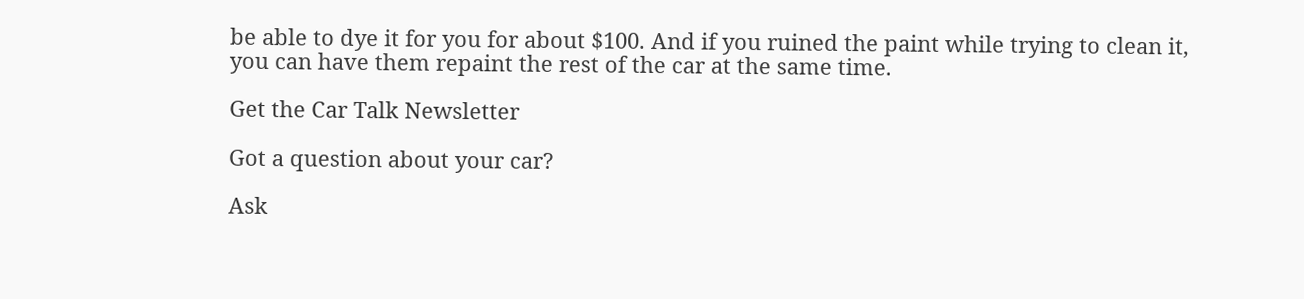be able to dye it for you for about $100. And if you ruined the paint while trying to clean it, you can have them repaint the rest of the car at the same time.

Get the Car Talk Newsletter

Got a question about your car?

Ask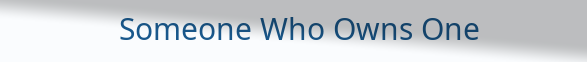Someone Who Owns One